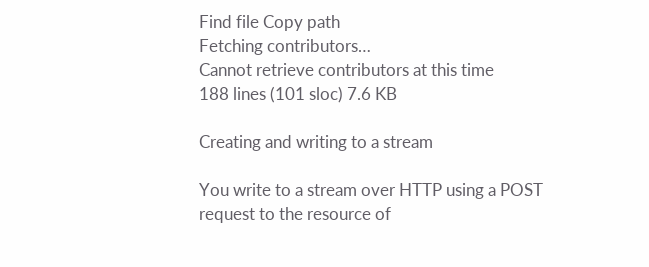Find file Copy path
Fetching contributors…
Cannot retrieve contributors at this time
188 lines (101 sloc) 7.6 KB

Creating and writing to a stream

You write to a stream over HTTP using a POST request to the resource of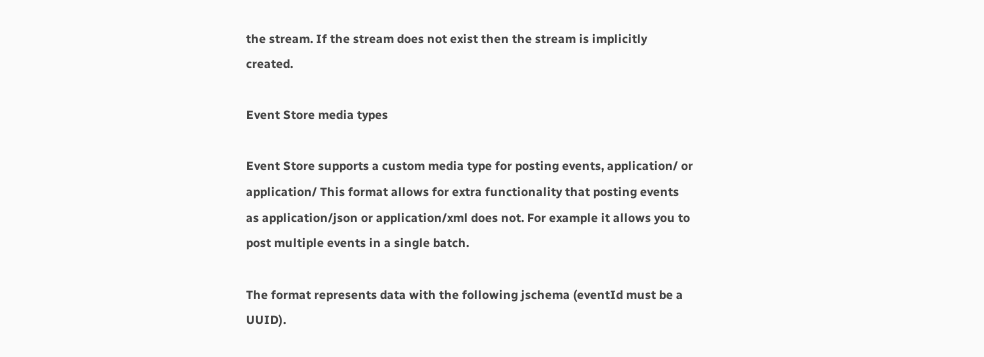the stream. If the stream does not exist then the stream is implicitly created.

Event Store media types

Event Store supports a custom media type for posting events, application/ or application/ This format allows for extra functionality that posting events as application/json or application/xml does not. For example it allows you to post multiple events in a single batch.

The format represents data with the following jschema (eventId must be a UUID).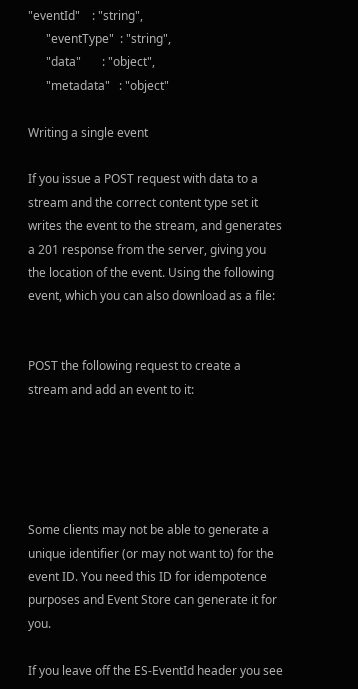"eventId"    : "string",
      "eventType"  : "string",
      "data"       : "object",
      "metadata"   : "object"

Writing a single event

If you issue a POST request with data to a stream and the correct content type set it writes the event to the stream, and generates a 201 response from the server, giving you the location of the event. Using the following event, which you can also download as a file:


POST the following request to create a stream and add an event to it:





Some clients may not be able to generate a unique identifier (or may not want to) for the event ID. You need this ID for idempotence purposes and Event Store can generate it for you.

If you leave off the ES-EventId header you see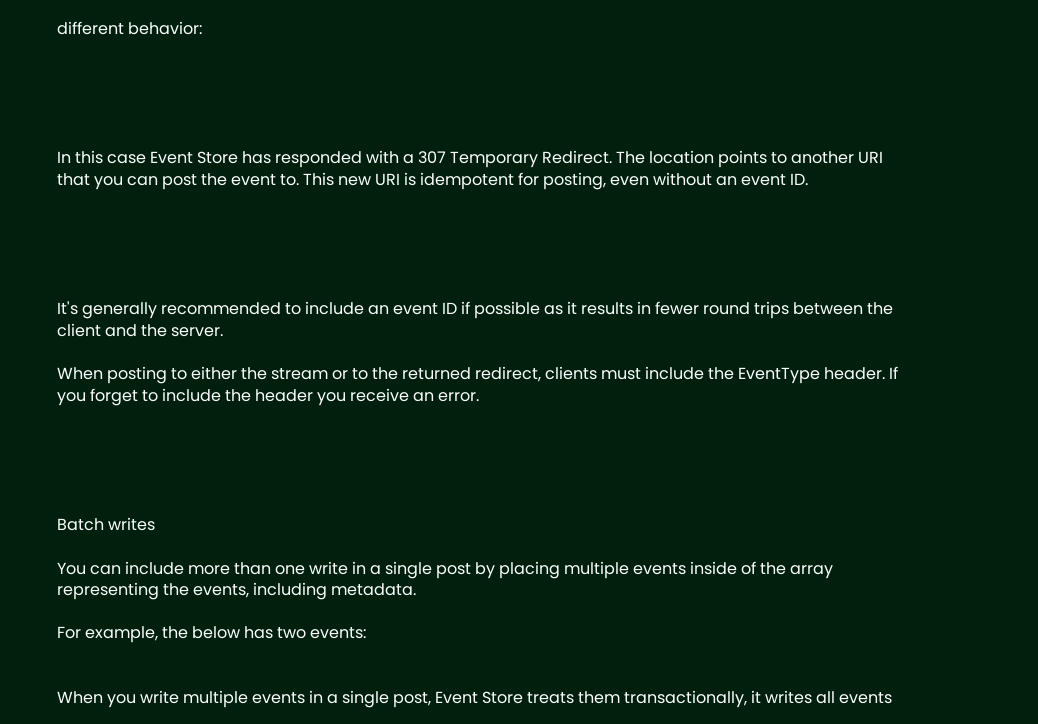different behavior:





In this case Event Store has responded with a 307 Temporary Redirect. The location points to another URI that you can post the event to. This new URI is idempotent for posting, even without an event ID.





It's generally recommended to include an event ID if possible as it results in fewer round trips between the client and the server.

When posting to either the stream or to the returned redirect, clients must include the EventType header. If you forget to include the header you receive an error.





Batch writes

You can include more than one write in a single post by placing multiple events inside of the array representing the events, including metadata.

For example, the below has two events:


When you write multiple events in a single post, Event Store treats them transactionally, it writes all events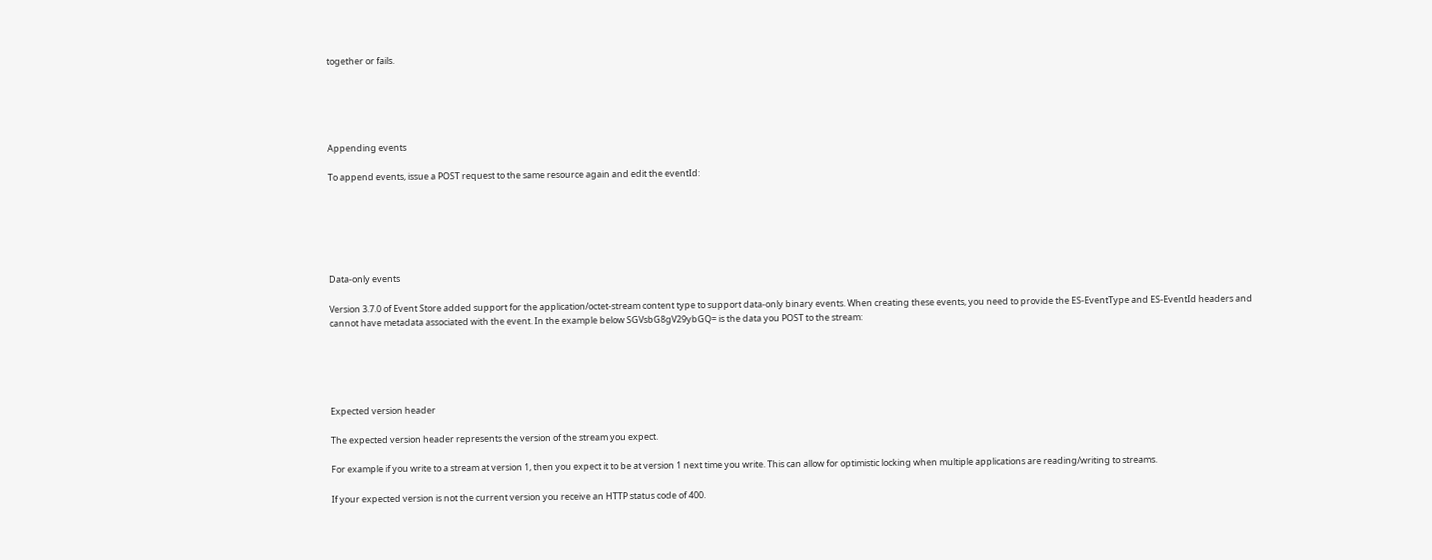together or fails.





Appending events

To append events, issue a POST request to the same resource again and edit the eventId:






Data-only events

Version 3.7.0 of Event Store added support for the application/octet-stream content type to support data-only binary events. When creating these events, you need to provide the ES-EventType and ES-EventId headers and cannot have metadata associated with the event. In the example below SGVsbG8gV29ybGQ= is the data you POST to the stream:





Expected version header

The expected version header represents the version of the stream you expect.

For example if you write to a stream at version 1, then you expect it to be at version 1 next time you write. This can allow for optimistic locking when multiple applications are reading/writing to streams.

If your expected version is not the current version you receive an HTTP status code of 400.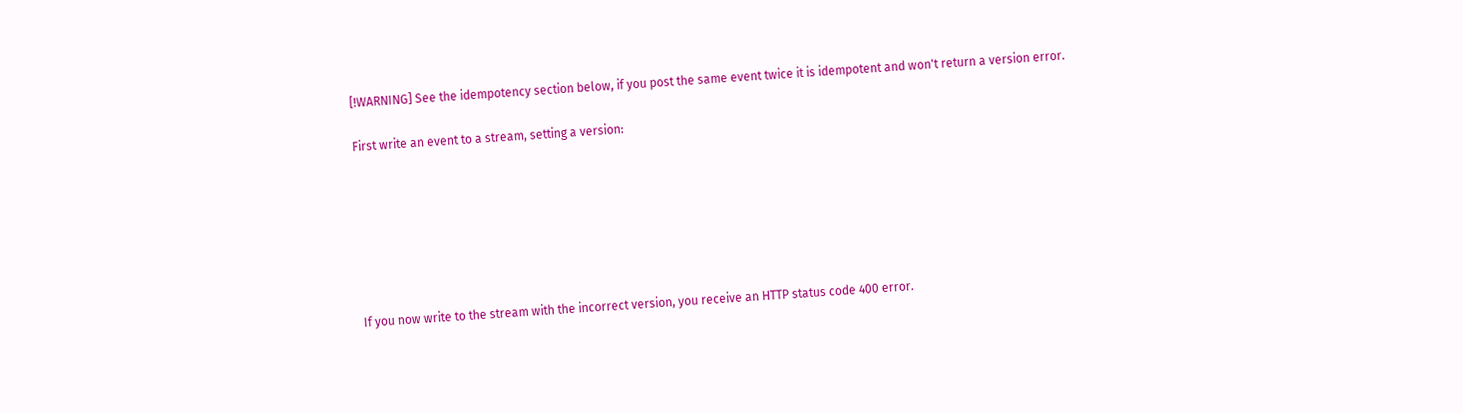[!WARNING] See the idempotency section below, if you post the same event twice it is idempotent and won't return a version error.

First write an event to a stream, setting a version:







If you now write to the stream with the incorrect version, you receive an HTTP status code 400 error.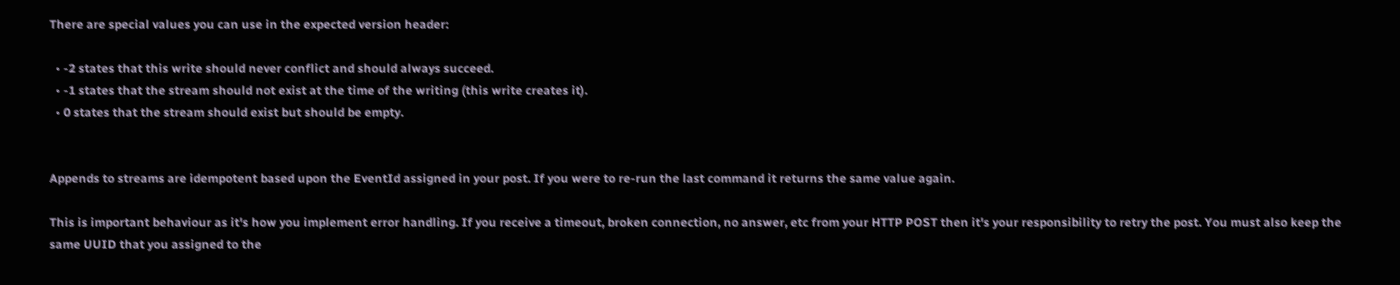There are special values you can use in the expected version header:

  • -2 states that this write should never conflict and should always succeed.
  • -1 states that the stream should not exist at the time of the writing (this write creates it).
  • 0 states that the stream should exist but should be empty.


Appends to streams are idempotent based upon the EventId assigned in your post. If you were to re-run the last command it returns the same value again.

This is important behaviour as it's how you implement error handling. If you receive a timeout, broken connection, no answer, etc from your HTTP POST then it's your responsibility to retry the post. You must also keep the same UUID that you assigned to the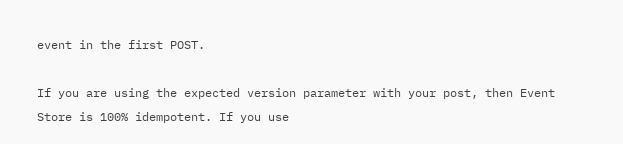event in the first POST.

If you are using the expected version parameter with your post, then Event Store is 100% idempotent. If you use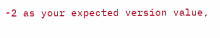-2 as your expected version value,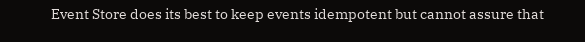Event Store does its best to keep events idempotent but cannot assure that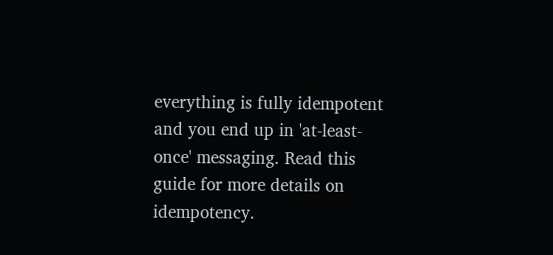everything is fully idempotent and you end up in 'at-least-once' messaging. Read this guide for more details on idempotency.